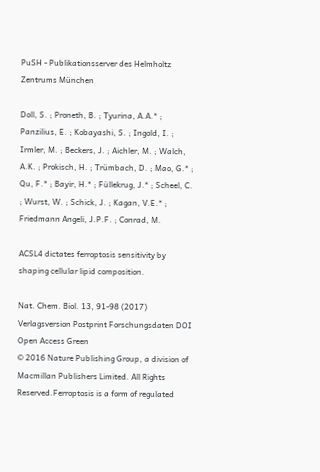PuSH - Publikationsserver des Helmholtz Zentrums München

Doll, S. ; Proneth, B. ; Tyurina, A.A.* ; Panzilius, E. ; Kobayashi, S. ; Ingold, I. ; Irmler, M. ; Beckers, J. ; Aichler, M. ; Walch, A.K. ; Prokisch, H. ; Trümbach, D. ; Mao, G.* ; Qu, F.* ; Bayir, H.* ; Füllekrug, J.* ; Scheel, C. ; Wurst, W. ; Schick, J. ; Kagan, V.E.* ; Friedmann Angeli, J.P.F. ; Conrad, M.

ACSL4 dictates ferroptosis sensitivity by shaping cellular lipid composition.

Nat. Chem. Biol. 13, 91-98 (2017)
Verlagsversion Postprint Forschungsdaten DOI
Open Access Green
© 2016 Nature Publishing Group, a division of Macmillan Publishers Limited. All Rights Reserved.Ferroptosis is a form of regulated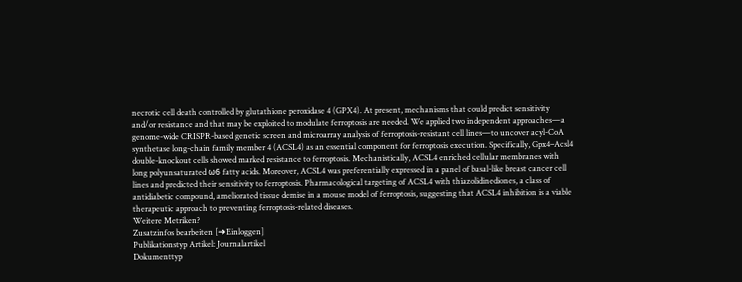necrotic cell death controlled by glutathione peroxidase 4 (GPX4). At present, mechanisms that could predict sensitivity and/or resistance and that may be exploited to modulate ferroptosis are needed. We applied two independent approaches—a genome-wide CRISPR-based genetic screen and microarray analysis of ferroptosis-resistant cell lines—to uncover acyl-CoA synthetase long-chain family member 4 (ACSL4) as an essential component for ferroptosis execution. Specifically, Gpx4–Acsl4 double-knockout cells showed marked resistance to ferroptosis. Mechanistically, ACSL4 enriched cellular membranes with long polyunsaturated ω6 fatty acids. Moreover, ACSL4 was preferentially expressed in a panel of basal-like breast cancer cell lines and predicted their sensitivity to ferroptosis. Pharmacological targeting of ACSL4 with thiazolidinediones, a class of antidiabetic compound, ameliorated tissue demise in a mouse model of ferroptosis, suggesting that ACSL4 inhibition is a viable therapeutic approach to preventing ferroptosis-related diseases.
Weitere Metriken?
Zusatzinfos bearbeiten [➜Einloggen]
Publikationstyp Artikel: Journalartikel
Dokumenttyp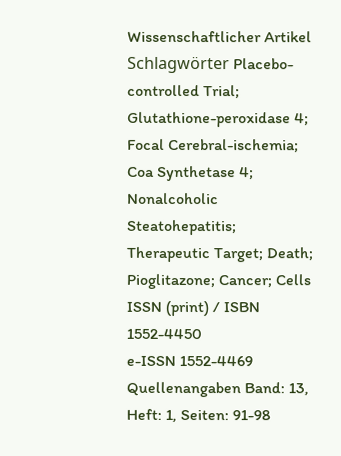Wissenschaftlicher Artikel
Schlagwörter Placebo-controlled Trial; Glutathione-peroxidase 4; Focal Cerebral-ischemia; Coa Synthetase 4; Nonalcoholic Steatohepatitis; Therapeutic Target; Death; Pioglitazone; Cancer; Cells
ISSN (print) / ISBN 1552-4450
e-ISSN 1552-4469
Quellenangaben Band: 13, Heft: 1, Seiten: 91-98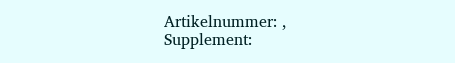Artikelnummer: , Supplement: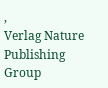,
Verlag Nature Publishing Group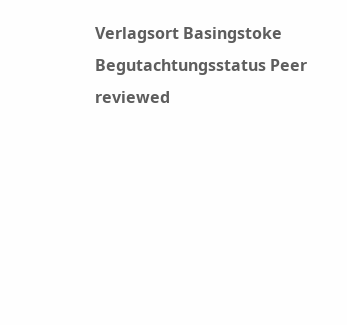Verlagsort Basingstoke
Begutachtungsstatus Peer reviewed